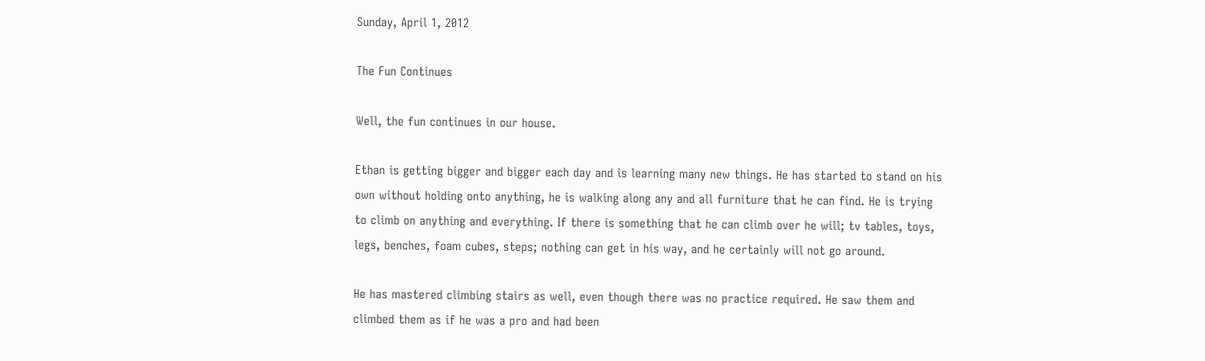Sunday, April 1, 2012

The Fun Continues

Well, the fun continues in our house.

Ethan is getting bigger and bigger each day and is learning many new things. He has started to stand on his own without holding onto anything, he is walking along any and all furniture that he can find. He is trying to climb on anything and everything. If there is something that he can climb over he will; tv tables, toys, legs, benches, foam cubes, steps; nothing can get in his way, and he certainly will not go around.

He has mastered climbing stairs as well, even though there was no practice required. He saw them and climbed them as if he was a pro and had been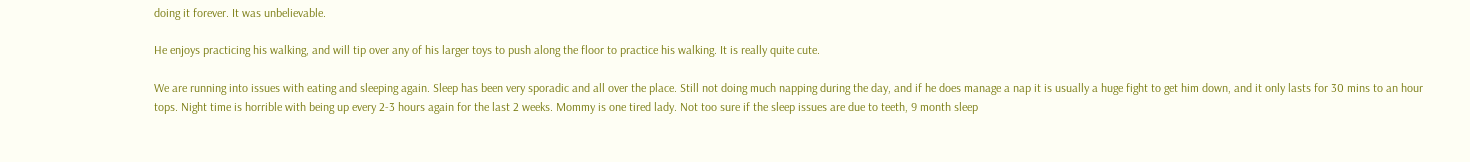doing it forever. It was unbelievable.

He enjoys practicing his walking, and will tip over any of his larger toys to push along the floor to practice his walking. It is really quite cute.

We are running into issues with eating and sleeping again. Sleep has been very sporadic and all over the place. Still not doing much napping during the day, and if he does manage a nap it is usually a huge fight to get him down, and it only lasts for 30 mins to an hour tops. Night time is horrible with being up every 2-3 hours again for the last 2 weeks. Mommy is one tired lady. Not too sure if the sleep issues are due to teeth, 9 month sleep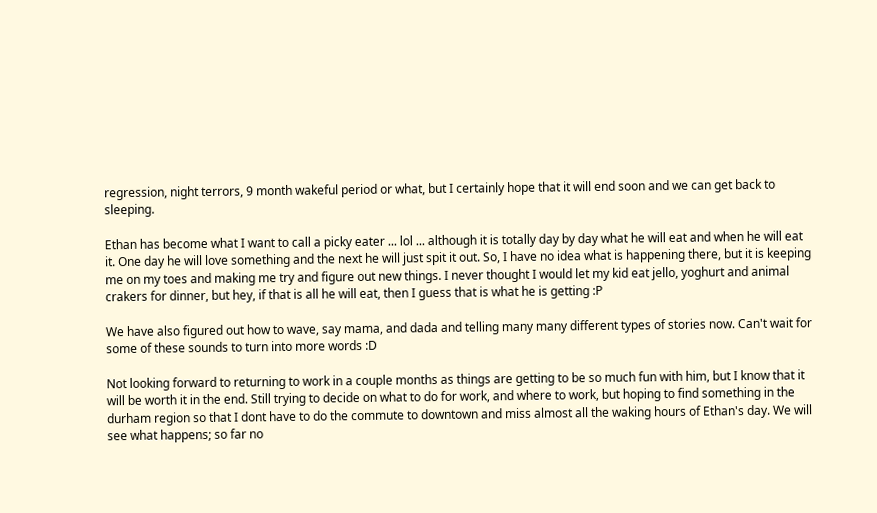regression, night terrors, 9 month wakeful period or what, but I certainly hope that it will end soon and we can get back to sleeping.

Ethan has become what I want to call a picky eater ... lol ... although it is totally day by day what he will eat and when he will eat it. One day he will love something and the next he will just spit it out. So, I have no idea what is happening there, but it is keeping me on my toes and making me try and figure out new things. I never thought I would let my kid eat jello, yoghurt and animal crakers for dinner, but hey, if that is all he will eat, then I guess that is what he is getting :P

We have also figured out how to wave, say mama, and dada and telling many many different types of stories now. Can't wait for some of these sounds to turn into more words :D

Not looking forward to returning to work in a couple months as things are getting to be so much fun with him, but I know that it will be worth it in the end. Still trying to decide on what to do for work, and where to work, but hoping to find something in the durham region so that I dont have to do the commute to downtown and miss almost all the waking hours of Ethan's day. We will see what happens; so far no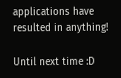applications have resulted in anything!

Until next time :D